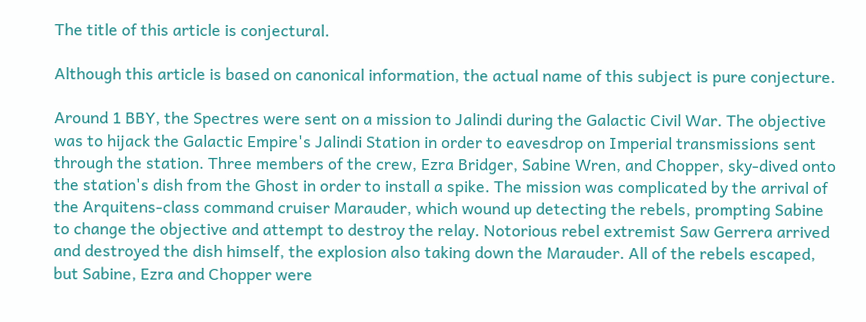The title of this article is conjectural.

Although this article is based on canonical information, the actual name of this subject is pure conjecture.

Around 1 BBY, the Spectres were sent on a mission to Jalindi during the Galactic Civil War. The objective was to hijack the Galactic Empire's Jalindi Station in order to eavesdrop on Imperial transmissions sent through the station. Three members of the crew, Ezra Bridger, Sabine Wren, and Chopper, sky-dived onto the station's dish from the Ghost in order to install a spike. The mission was complicated by the arrival of the Arquitens-class command cruiser Marauder, which wound up detecting the rebels, prompting Sabine to change the objective and attempt to destroy the relay. Notorious rebel extremist Saw Gerrera arrived and destroyed the dish himself, the explosion also taking down the Marauder. All of the rebels escaped, but Sabine, Ezra and Chopper were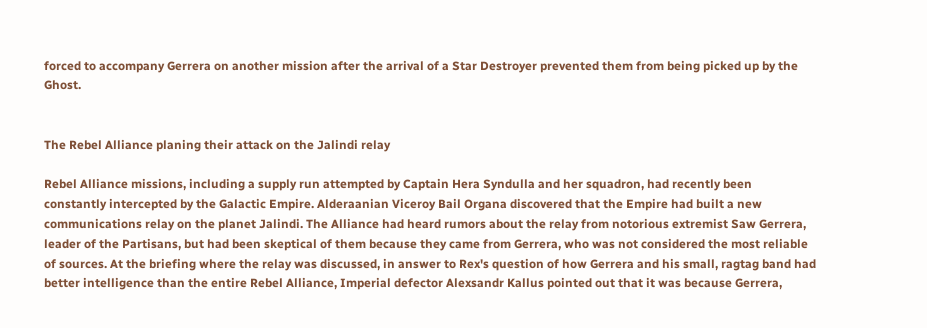forced to accompany Gerrera on another mission after the arrival of a Star Destroyer prevented them from being picked up by the Ghost.


The Rebel Alliance planing their attack on the Jalindi relay

Rebel Alliance missions, including a supply run attempted by Captain Hera Syndulla and her squadron, had recently been constantly intercepted by the Galactic Empire. Alderaanian Viceroy Bail Organa discovered that the Empire had built a new communications relay on the planet Jalindi. The Alliance had heard rumors about the relay from notorious extremist Saw Gerrera, leader of the Partisans, but had been skeptical of them because they came from Gerrera, who was not considered the most reliable of sources. At the briefing where the relay was discussed, in answer to Rex's question of how Gerrera and his small, ragtag band had better intelligence than the entire Rebel Alliance, Imperial defector Alexsandr Kallus pointed out that it was because Gerrera,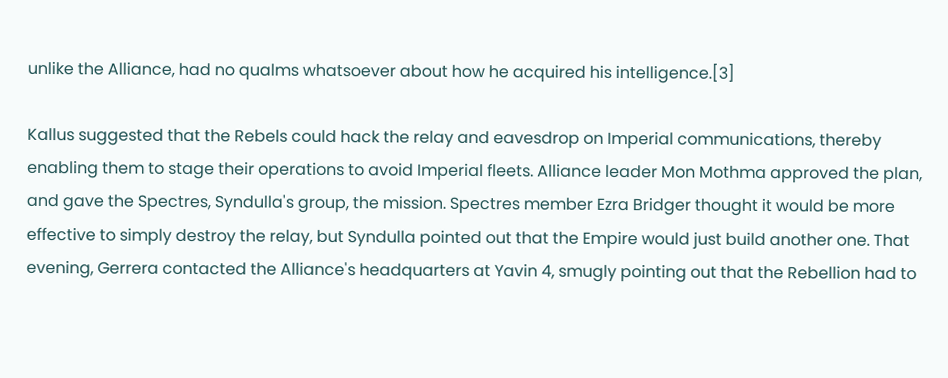unlike the Alliance, had no qualms whatsoever about how he acquired his intelligence.[3]

Kallus suggested that the Rebels could hack the relay and eavesdrop on Imperial communications, thereby enabling them to stage their operations to avoid Imperial fleets. Alliance leader Mon Mothma approved the plan, and gave the Spectres, Syndulla's group, the mission. Spectres member Ezra Bridger thought it would be more effective to simply destroy the relay, but Syndulla pointed out that the Empire would just build another one. That evening, Gerrera contacted the Alliance's headquarters at Yavin 4, smugly pointing out that the Rebellion had to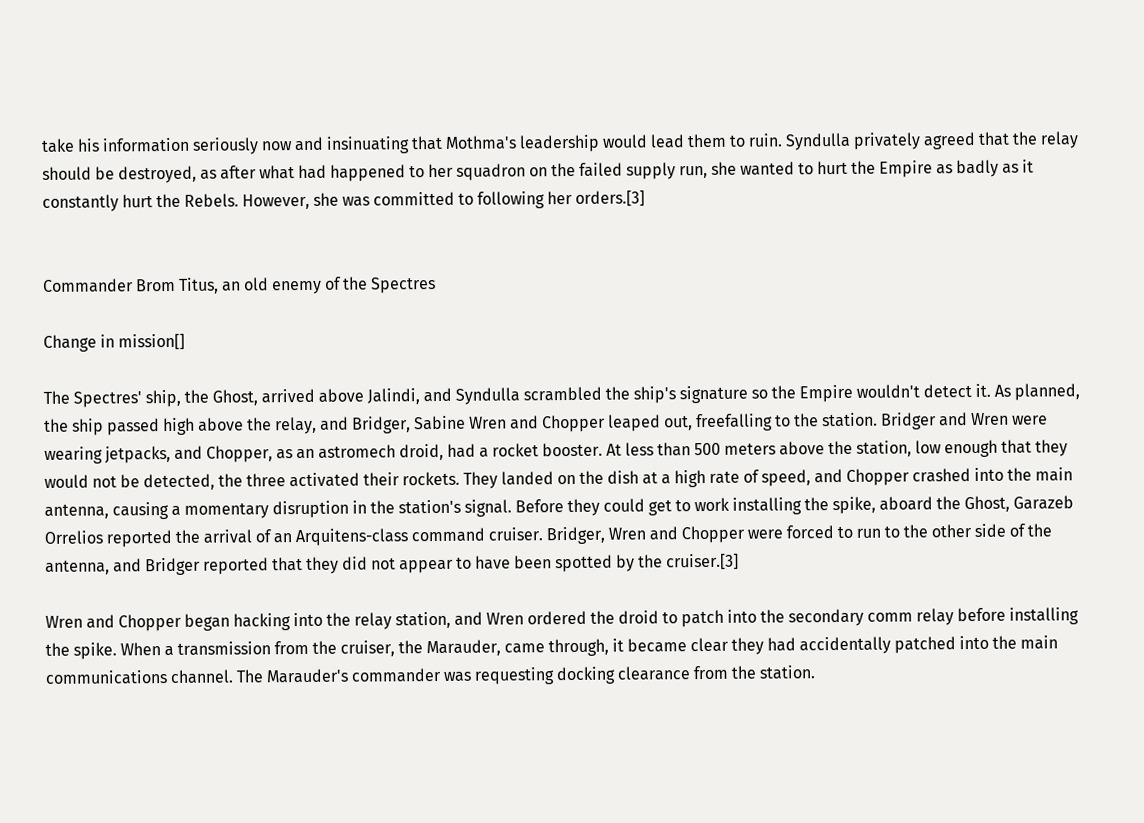take his information seriously now and insinuating that Mothma's leadership would lead them to ruin. Syndulla privately agreed that the relay should be destroyed, as after what had happened to her squadron on the failed supply run, she wanted to hurt the Empire as badly as it constantly hurt the Rebels. However, she was committed to following her orders.[3]


Commander Brom Titus, an old enemy of the Spectres

Change in mission[]

The Spectres' ship, the Ghost, arrived above Jalindi, and Syndulla scrambled the ship's signature so the Empire wouldn't detect it. As planned, the ship passed high above the relay, and Bridger, Sabine Wren and Chopper leaped out, freefalling to the station. Bridger and Wren were wearing jetpacks, and Chopper, as an astromech droid, had a rocket booster. At less than 500 meters above the station, low enough that they would not be detected, the three activated their rockets. They landed on the dish at a high rate of speed, and Chopper crashed into the main antenna, causing a momentary disruption in the station's signal. Before they could get to work installing the spike, aboard the Ghost, Garazeb Orrelios reported the arrival of an Arquitens-class command cruiser. Bridger, Wren and Chopper were forced to run to the other side of the antenna, and Bridger reported that they did not appear to have been spotted by the cruiser.[3]

Wren and Chopper began hacking into the relay station, and Wren ordered the droid to patch into the secondary comm relay before installing the spike. When a transmission from the cruiser, the Marauder, came through, it became clear they had accidentally patched into the main communications channel. The Marauder's commander was requesting docking clearance from the station.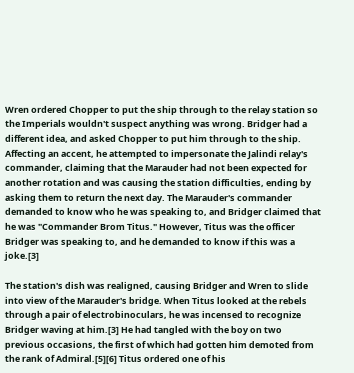Wren ordered Chopper to put the ship through to the relay station so the Imperials wouldn't suspect anything was wrong. Bridger had a different idea, and asked Chopper to put him through to the ship. Affecting an accent, he attempted to impersonate the Jalindi relay's commander, claiming that the Marauder had not been expected for another rotation and was causing the station difficulties, ending by asking them to return the next day. The Marauder's commander demanded to know who he was speaking to, and Bridger claimed that he was "Commander Brom Titus." However, Titus was the officer Bridger was speaking to, and he demanded to know if this was a joke.[3]

The station's dish was realigned, causing Bridger and Wren to slide into view of the Marauder's bridge. When Titus looked at the rebels through a pair of electrobinoculars, he was incensed to recognize Bridger waving at him.[3] He had tangled with the boy on two previous occasions, the first of which had gotten him demoted from the rank of Admiral.[5][6] Titus ordered one of his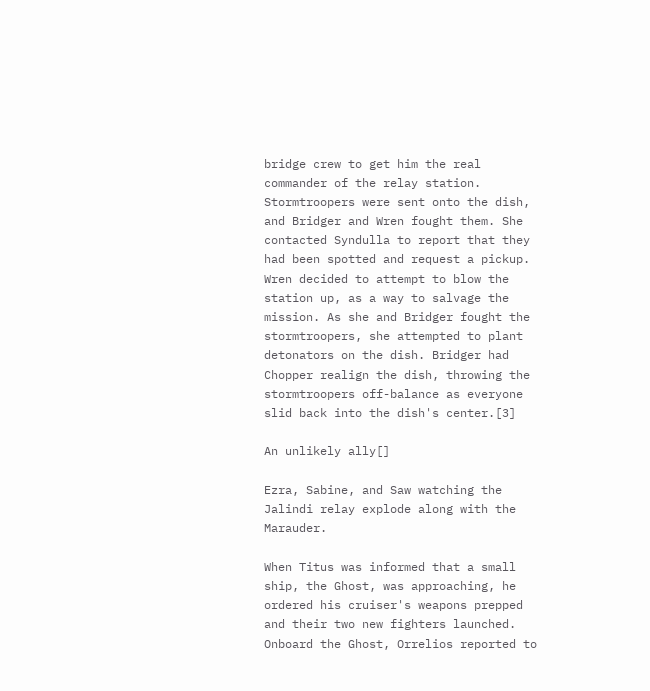bridge crew to get him the real commander of the relay station. Stormtroopers were sent onto the dish, and Bridger and Wren fought them. She contacted Syndulla to report that they had been spotted and request a pickup. Wren decided to attempt to blow the station up, as a way to salvage the mission. As she and Bridger fought the stormtroopers, she attempted to plant detonators on the dish. Bridger had Chopper realign the dish, throwing the stormtroopers off-balance as everyone slid back into the dish's center.[3]

An unlikely ally[]

Ezra, Sabine, and Saw watching the Jalindi relay explode along with the Marauder.

When Titus was informed that a small ship, the Ghost, was approaching, he ordered his cruiser's weapons prepped and their two new fighters launched. Onboard the Ghost, Orrelios reported to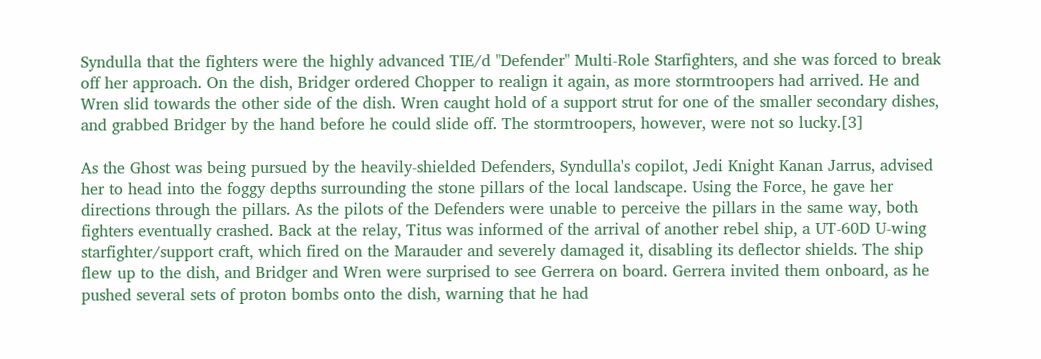Syndulla that the fighters were the highly advanced TIE/d "Defender" Multi-Role Starfighters, and she was forced to break off her approach. On the dish, Bridger ordered Chopper to realign it again, as more stormtroopers had arrived. He and Wren slid towards the other side of the dish. Wren caught hold of a support strut for one of the smaller secondary dishes, and grabbed Bridger by the hand before he could slide off. The stormtroopers, however, were not so lucky.[3]

As the Ghost was being pursued by the heavily-shielded Defenders, Syndulla's copilot, Jedi Knight Kanan Jarrus, advised her to head into the foggy depths surrounding the stone pillars of the local landscape. Using the Force, he gave her directions through the pillars. As the pilots of the Defenders were unable to perceive the pillars in the same way, both fighters eventually crashed. Back at the relay, Titus was informed of the arrival of another rebel ship, a UT-60D U-wing starfighter/support craft, which fired on the Marauder and severely damaged it, disabling its deflector shields. The ship flew up to the dish, and Bridger and Wren were surprised to see Gerrera on board. Gerrera invited them onboard, as he pushed several sets of proton bombs onto the dish, warning that he had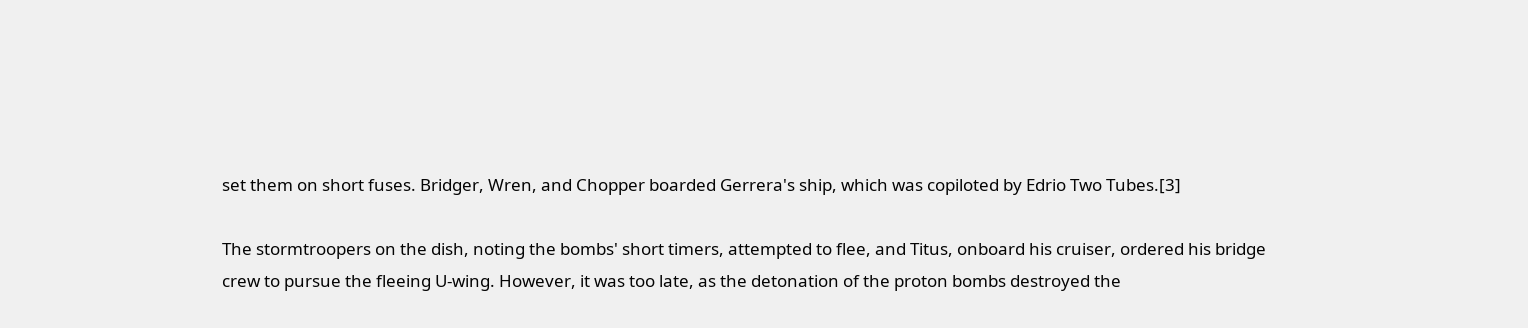set them on short fuses. Bridger, Wren, and Chopper boarded Gerrera's ship, which was copiloted by Edrio Two Tubes.[3]

The stormtroopers on the dish, noting the bombs' short timers, attempted to flee, and Titus, onboard his cruiser, ordered his bridge crew to pursue the fleeing U-wing. However, it was too late, as the detonation of the proton bombs destroyed the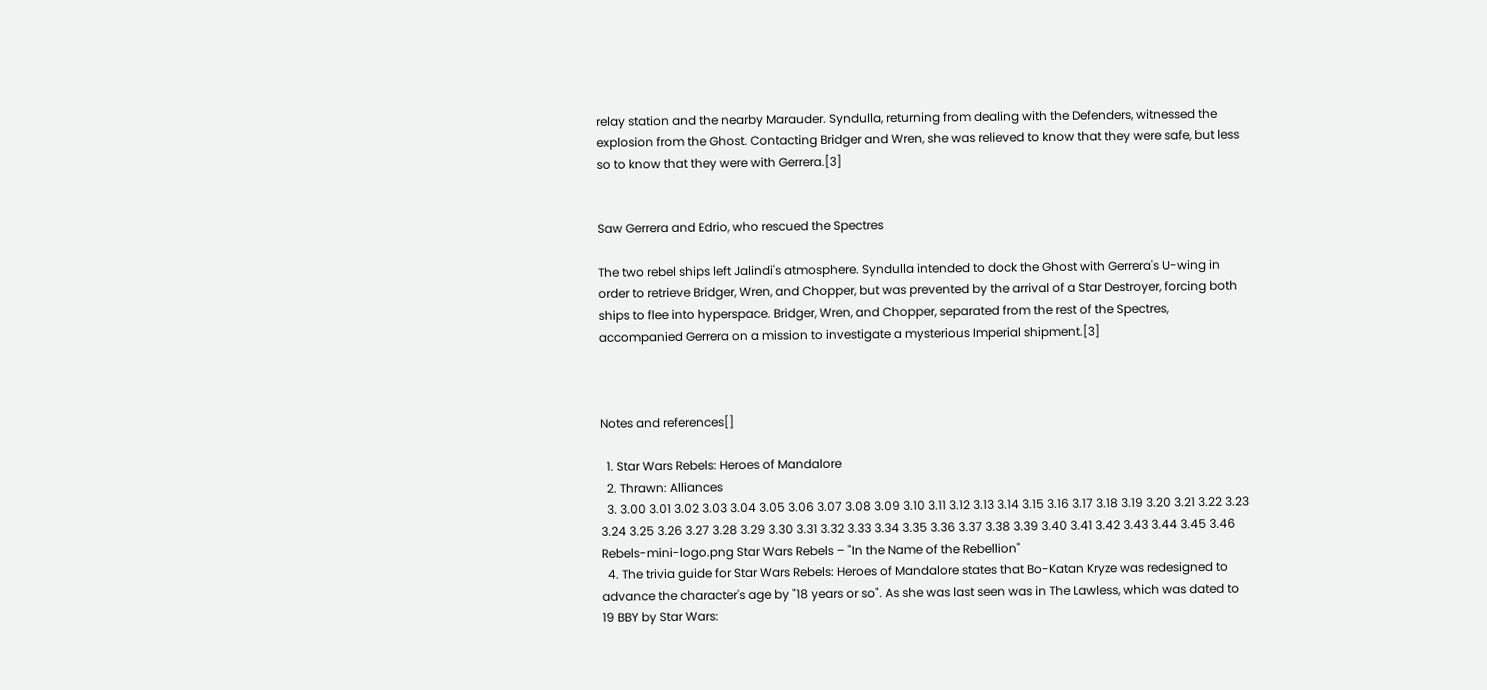relay station and the nearby Marauder. Syndulla, returning from dealing with the Defenders, witnessed the explosion from the Ghost. Contacting Bridger and Wren, she was relieved to know that they were safe, but less so to know that they were with Gerrera.[3]


Saw Gerrera and Edrio, who rescued the Spectres

The two rebel ships left Jalindi's atmosphere. Syndulla intended to dock the Ghost with Gerrera's U-wing in order to retrieve Bridger, Wren, and Chopper, but was prevented by the arrival of a Star Destroyer, forcing both ships to flee into hyperspace. Bridger, Wren, and Chopper, separated from the rest of the Spectres, accompanied Gerrera on a mission to investigate a mysterious Imperial shipment.[3]



Notes and references[]

  1. Star Wars Rebels: Heroes of Mandalore
  2. Thrawn: Alliances
  3. 3.00 3.01 3.02 3.03 3.04 3.05 3.06 3.07 3.08 3.09 3.10 3.11 3.12 3.13 3.14 3.15 3.16 3.17 3.18 3.19 3.20 3.21 3.22 3.23 3.24 3.25 3.26 3.27 3.28 3.29 3.30 3.31 3.32 3.33 3.34 3.35 3.36 3.37 3.38 3.39 3.40 3.41 3.42 3.43 3.44 3.45 3.46 Rebels-mini-logo.png Star Wars Rebels – "In the Name of the Rebellion"
  4. The trivia guide for Star Wars Rebels: Heroes of Mandalore states that Bo-Katan Kryze was redesigned to advance the character's age by "18 years or so". As she was last seen was in The Lawless, which was dated to 19 BBY by Star Wars: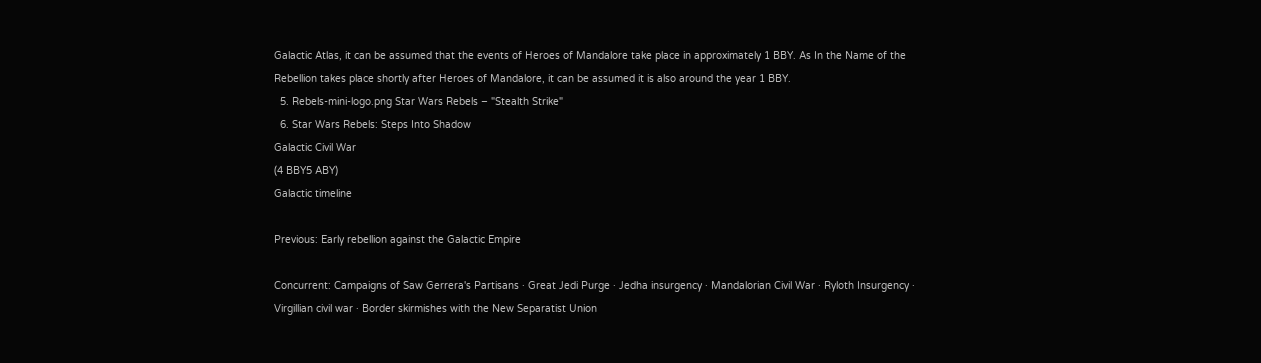Galactic Atlas, it can be assumed that the events of Heroes of Mandalore take place in approximately 1 BBY. As In the Name of the Rebellion takes place shortly after Heroes of Mandalore, it can be assumed it is also around the year 1 BBY.
  5. Rebels-mini-logo.png Star Wars Rebels – "Stealth Strike"
  6. Star Wars Rebels: Steps Into Shadow
Galactic Civil War
(4 BBY5 ABY)
Galactic timeline

Previous: Early rebellion against the Galactic Empire

Concurrent: Campaigns of Saw Gerrera's Partisans · Great Jedi Purge · Jedha insurgency · Mandalorian Civil War · Ryloth Insurgency · Virgillian civil war · Border skirmishes with the New Separatist Union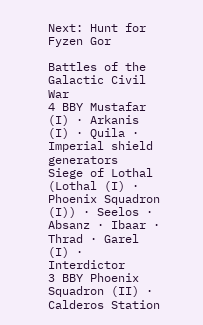Next: Hunt for Fyzen Gor

Battles of the Galactic Civil War
4 BBY Mustafar (I) · Arkanis (I) · Quila · Imperial shield generators
Siege of Lothal (Lothal (I) · Phoenix Squadron (I)) · Seelos · Absanz · Ibaar · Thrad · Garel (I) · Interdictor
3 BBY Phoenix Squadron (II) · Calderos Station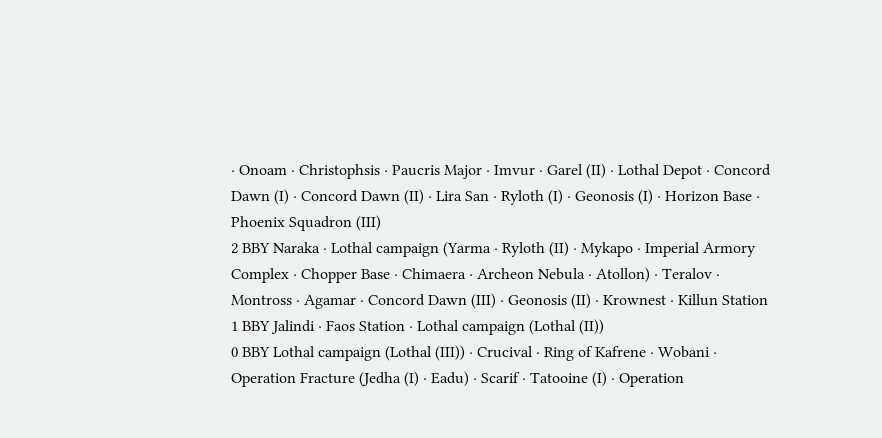· Onoam · Christophsis · Paucris Major · Imvur · Garel (II) · Lothal Depot · Concord Dawn (I) · Concord Dawn (II) · Lira San · Ryloth (I) · Geonosis (I) · Horizon Base · Phoenix Squadron (III)
2 BBY Naraka · Lothal campaign (Yarma · Ryloth (II) · Mykapo · Imperial Armory Complex · Chopper Base · Chimaera · Archeon Nebula · Atollon) · Teralov · Montross · Agamar · Concord Dawn (III) · Geonosis (II) · Krownest · Killun Station
1 BBY Jalindi · Faos Station · Lothal campaign (Lothal (II))
0 BBY Lothal campaign (Lothal (III)) · Crucival · Ring of Kafrene · Wobani · Operation Fracture (Jedha (I) · Eadu) · Scarif · Tatooine (I) · Operation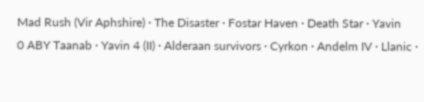Mad Rush (Vir Aphshire) · The Disaster · Fostar Haven · Death Star · Yavin
0 ABY Taanab · Yavin 4 (II) · Alderaan survivors · Cyrkon · Andelm IV · Llanic ·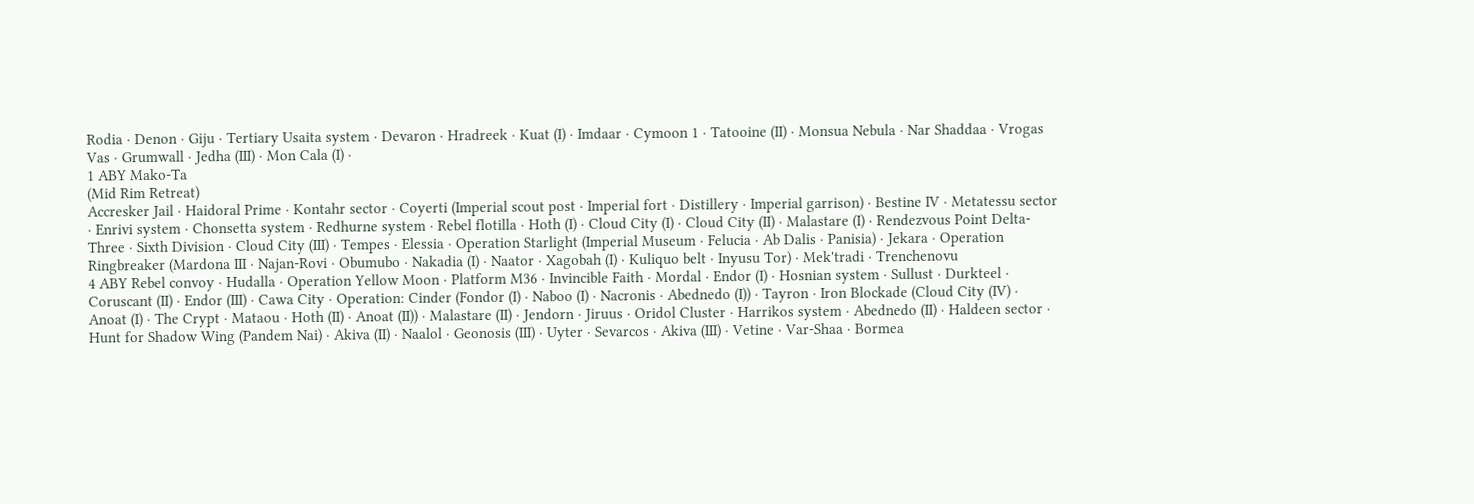Rodia · Denon · Giju · Tertiary Usaita system · Devaron · Hradreek · Kuat (I) · Imdaar · Cymoon 1 · Tatooine (II) · Monsua Nebula · Nar Shaddaa · Vrogas Vas · Grumwall · Jedha (III) · Mon Cala (I) ·
1 ABY Mako-Ta
(Mid Rim Retreat)
Accresker Jail · Haidoral Prime · Kontahr sector · Coyerti (Imperial scout post · Imperial fort · Distillery · Imperial garrison) · Bestine IV · Metatessu sector · Enrivi system · Chonsetta system · Redhurne system · Rebel flotilla · Hoth (I) · Cloud City (I) · Cloud City (II) · Malastare (I) · Rendezvous Point Delta-Three · Sixth Division · Cloud City (III) · Tempes · Elessia · Operation Starlight (Imperial Museum · Felucia · Ab Dalis · Panisia) · Jekara · Operation Ringbreaker (Mardona III · Najan-Rovi · Obumubo · Nakadia (I) · Naator · Xagobah (I) · Kuliquo belt · Inyusu Tor) · Mek'tradi · Trenchenovu
4 ABY Rebel convoy · Hudalla · Operation Yellow Moon · Platform M36 · Invincible Faith · Mordal · Endor (I) · Hosnian system · Sullust · Durkteel · Coruscant (II) · Endor (III) · Cawa City · Operation: Cinder (Fondor (I) · Naboo (I) · Nacronis · Abednedo (I)) · Tayron · Iron Blockade (Cloud City (IV) · Anoat (I) · The Crypt · Mataou · Hoth (II) · Anoat (II)) · Malastare (II) · Jendorn · Jiruus · Oridol Cluster · Harrikos system · Abednedo (II) · Haldeen sector · Hunt for Shadow Wing (Pandem Nai) · Akiva (II) · Naalol · Geonosis (III) · Uyter · Sevarcos · Akiva (III) · Vetine · Var-Shaa · Bormea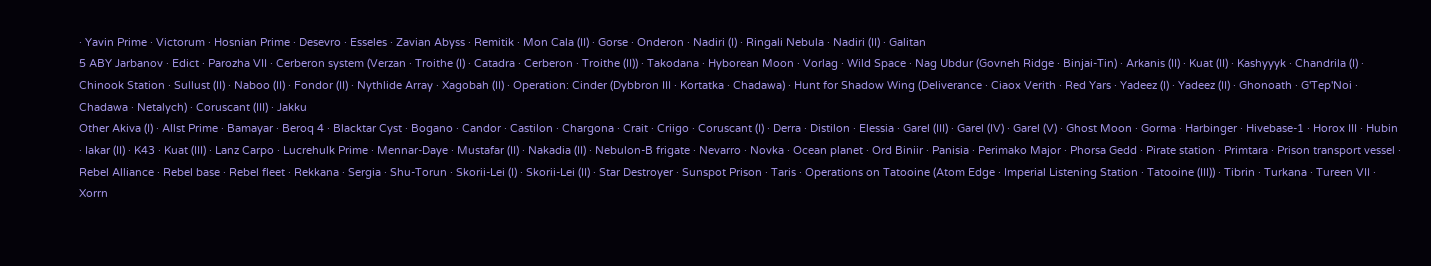· Yavin Prime · Victorum · Hosnian Prime · Desevro · Esseles · Zavian Abyss · Remitik · Mon Cala (II) · Gorse · Onderon · Nadiri (I) · Ringali Nebula · Nadiri (II) · Galitan
5 ABY Jarbanov · Edict · Parozha VII · Cerberon system (Verzan · Troithe (I) · Catadra · Cerberon · Troithe (II)) · Takodana · Hyborean Moon · Vorlag · Wild Space · Nag Ubdur (Govneh Ridge · Binjai-Tin) · Arkanis (II) · Kuat (II) · Kashyyyk · Chandrila (I) · Chinook Station · Sullust (II) · Naboo (II) · Fondor (II) · Nythlide Array · Xagobah (II) · Operation: Cinder (Dybbron III · Kortatka · Chadawa) · Hunt for Shadow Wing (Deliverance · Ciaox Verith · Red Yars · Yadeez (I) · Yadeez (II) · Ghonoath · G'Tep'Noi · Chadawa · Netalych) · Coruscant (III) · Jakku
Other Akiva (I) · Allst Prime · Bamayar · Beroq 4 · Blacktar Cyst · Bogano · Candor · Castilon · Chargona · Crait · Criigo · Coruscant (I) · Derra · Distilon · Elessia · Garel (III) · Garel (IV) · Garel (V) · Ghost Moon · Gorma · Harbinger · Hivebase-1 · Horox III · Hubin · Iakar (II) · K43 · Kuat (III) · Lanz Carpo · Lucrehulk Prime · Mennar-Daye · Mustafar (II) · Nakadia (II) · Nebulon-B frigate · Nevarro · Novka · Ocean planet · Ord Biniir · Panisia · Perimako Major · Phorsa Gedd · Pirate station · Primtara · Prison transport vessel · Rebel Alliance · Rebel base · Rebel fleet · Rekkana · Sergia · Shu-Torun · Skorii-Lei (I) · Skorii-Lei (II) · Star Destroyer · Sunspot Prison · Taris · Operations on Tatooine (Atom Edge · Imperial Listening Station · Tatooine (III)) · Tibrin · Turkana · Tureen VII · Xorrn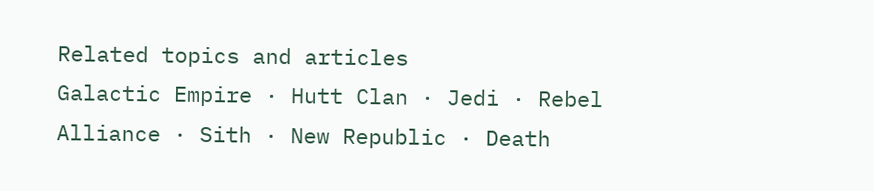Related topics and articles
Galactic Empire · Hutt Clan · Jedi · Rebel Alliance · Sith · New Republic · Death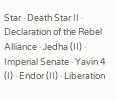Star · Death Star II · Declaration of the Rebel Alliance · Jedha (II) · Imperial Senate · Yavin 4 (I) · Endor (II) · Liberation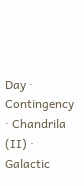Day · Contingency · Chandrila (II) · Galactic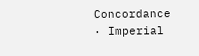Concordance · Imperial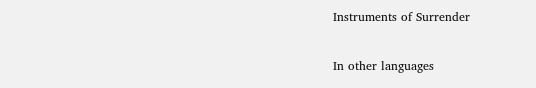Instruments of Surrender

In other languages